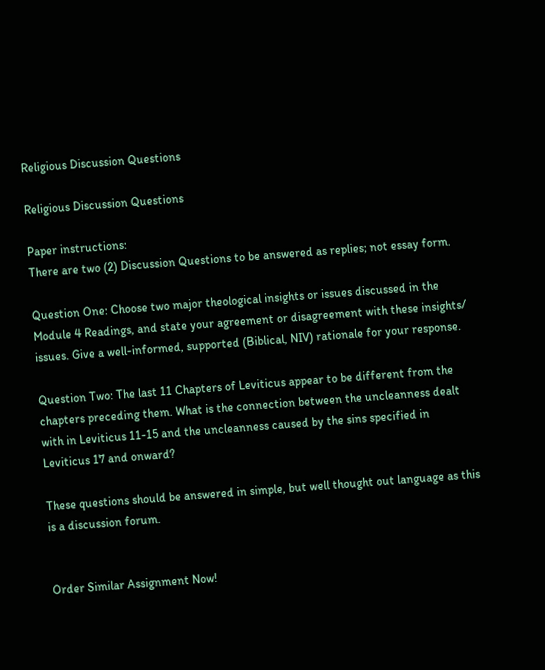Religious Discussion Questions

Religious Discussion Questions

Paper instructions:
There are two (2) Discussion Questions to be answered as replies; not essay form.

Question One: Choose two major theological insights or issues discussed in the Module 4 Readings, and state your agreement or disagreement with these insights/ issues. Give a well-informed, supported (Biblical, NIV) rationale for your response.

Question Two: The last 11 Chapters of Leviticus appear to be different from the chapters preceding them. What is the connection between the uncleanness dealt with in Leviticus 11-15 and the uncleanness caused by the sins specified in Leviticus 17 and onward?

These questions should be answered in simple, but well thought out language as this is a discussion forum.


Order Similar Assignment Now!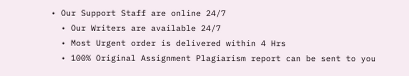• Our Support Staff are online 24/7
  • Our Writers are available 24/7
  • Most Urgent order is delivered within 4 Hrs
  • 100% Original Assignment Plagiarism report can be sent to you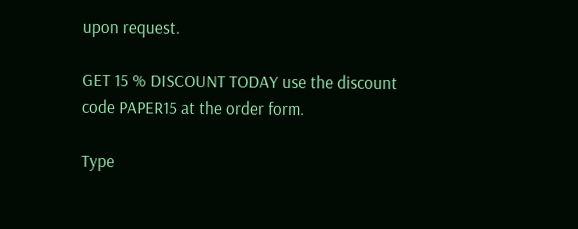upon request.

GET 15 % DISCOUNT TODAY use the discount code PAPER15 at the order form.

Type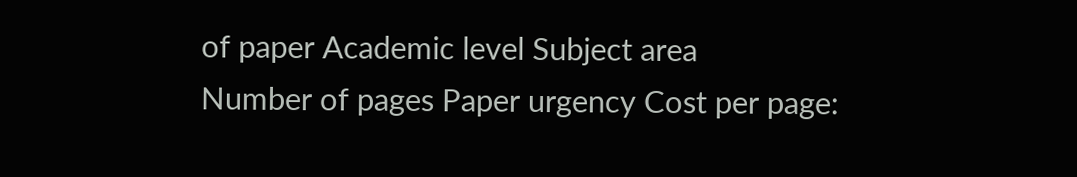of paper Academic level Subject area
Number of pages Paper urgency Cost per page: